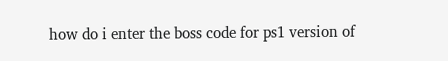how do i enter the boss code for ps1 version of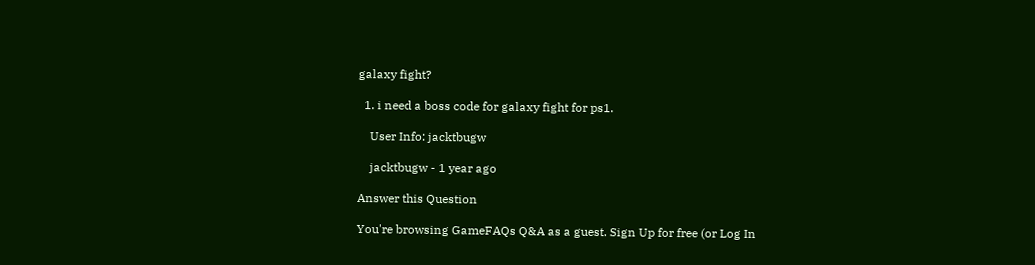galaxy fight?

  1. i need a boss code for galaxy fight for ps1.

    User Info: jacktbugw

    jacktbugw - 1 year ago

Answer this Question

You're browsing GameFAQs Q&A as a guest. Sign Up for free (or Log In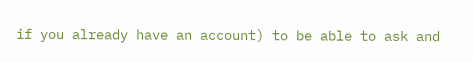if you already have an account) to be able to ask and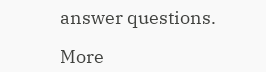answer questions.

More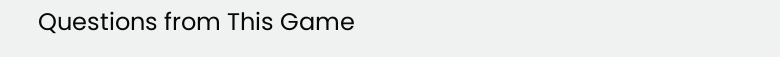Questions from This Game